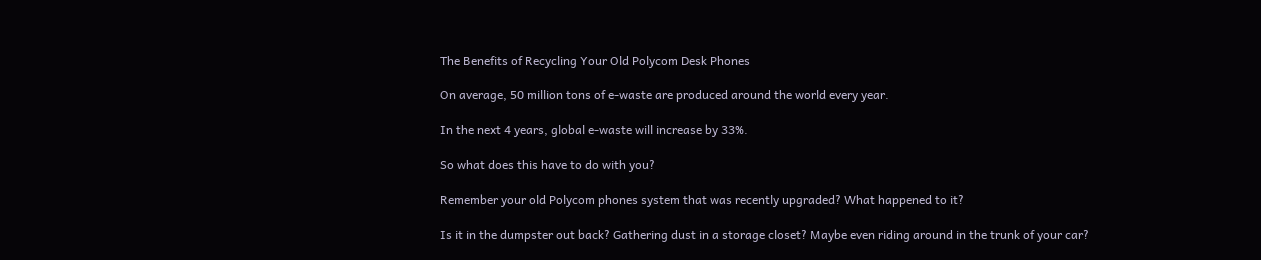The Benefits of Recycling Your Old Polycom Desk Phones

On average, 50 million tons of e-waste are produced around the world every year.

In the next 4 years, global e-waste will increase by 33%.

So what does this have to do with you?

Remember your old Polycom phones system that was recently upgraded? What happened to it?

Is it in the dumpster out back? Gathering dust in a storage closet? Maybe even riding around in the trunk of your car?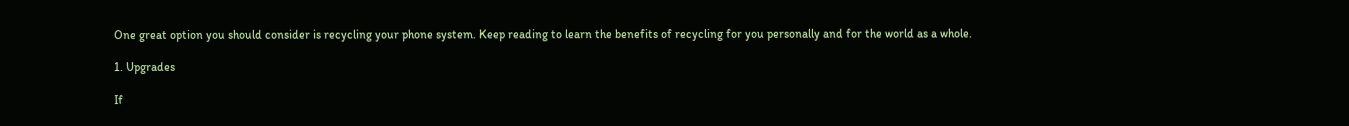One great option you should consider is recycling your phone system. Keep reading to learn the benefits of recycling for you personally and for the world as a whole.

1. Upgrades

If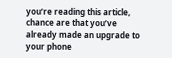you’re reading this article, chance are that you’ve already made an upgrade to your phone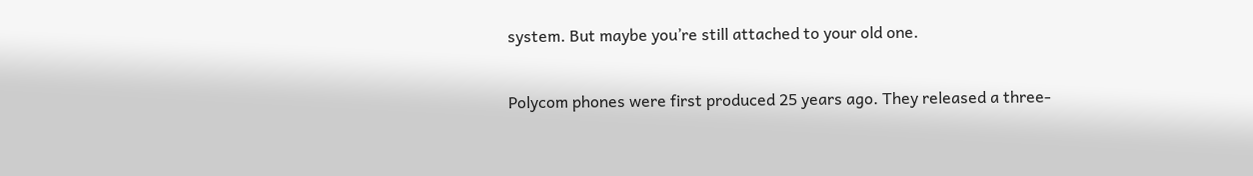system. But maybe you’re still attached to your old one.

Polycom phones were first produced 25 years ago. They released a three-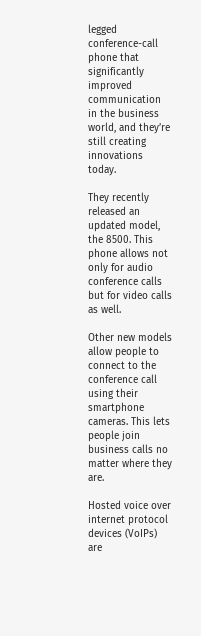legged conference-call phone that significantly improved communication in the business world, and they’re still creating innovations today.

They recently released an updated model, the 8500. This phone allows not only for audio conference calls but for video calls as well.

Other new models allow people to connect to the conference call using their smartphone cameras. This lets people join business calls no matter where they are.

Hosted voice over internet protocol devices (VoIPs) are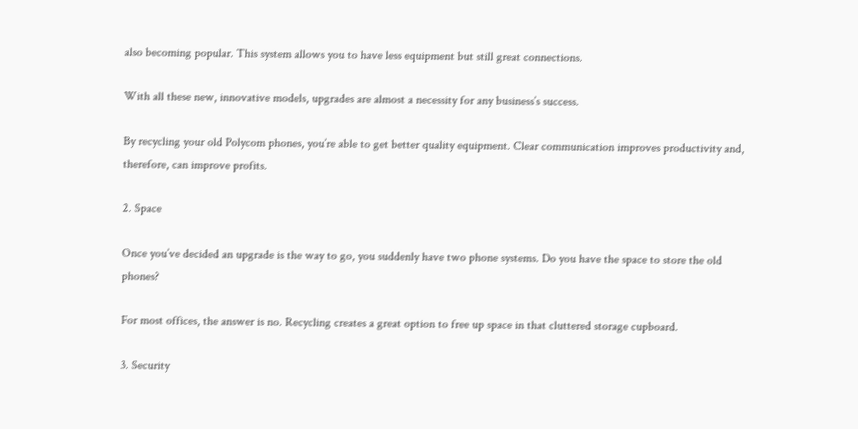also becoming popular. This system allows you to have less equipment but still great connections.

With all these new, innovative models, upgrades are almost a necessity for any business’s success.

By recycling your old Polycom phones, you’re able to get better quality equipment. Clear communication improves productivity and, therefore, can improve profits.

2. Space

Once you’ve decided an upgrade is the way to go, you suddenly have two phone systems. Do you have the space to store the old phones?

For most offices, the answer is no. Recycling creates a great option to free up space in that cluttered storage cupboard.

3. Security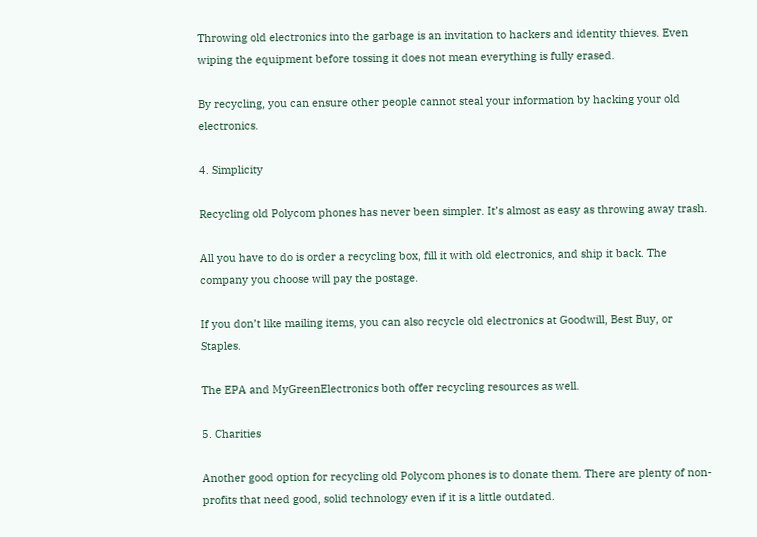Throwing old electronics into the garbage is an invitation to hackers and identity thieves. Even wiping the equipment before tossing it does not mean everything is fully erased.

By recycling, you can ensure other people cannot steal your information by hacking your old electronics.

4. Simplicity

Recycling old Polycom phones has never been simpler. It’s almost as easy as throwing away trash.

All you have to do is order a recycling box, fill it with old electronics, and ship it back. The company you choose will pay the postage.

If you don’t like mailing items, you can also recycle old electronics at Goodwill, Best Buy, or Staples.

The EPA and MyGreenElectronics both offer recycling resources as well.

5. Charities

Another good option for recycling old Polycom phones is to donate them. There are plenty of non-profits that need good, solid technology even if it is a little outdated.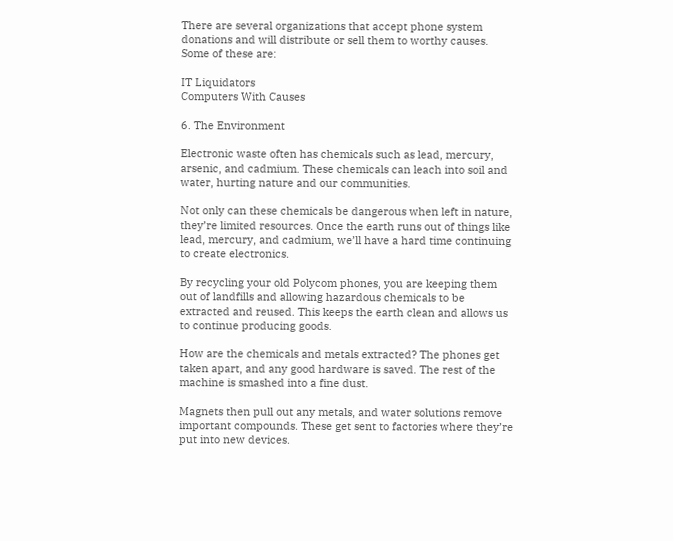There are several organizations that accept phone system donations and will distribute or sell them to worthy causes. Some of these are:

IT Liquidators
Computers With Causes

6. The Environment

Electronic waste often has chemicals such as lead, mercury, arsenic, and cadmium. These chemicals can leach into soil and water, hurting nature and our communities.

Not only can these chemicals be dangerous when left in nature, they’re limited resources. Once the earth runs out of things like lead, mercury, and cadmium, we’ll have a hard time continuing to create electronics.

By recycling your old Polycom phones, you are keeping them out of landfills and allowing hazardous chemicals to be extracted and reused. This keeps the earth clean and allows us to continue producing goods.

How are the chemicals and metals extracted? The phones get taken apart, and any good hardware is saved. The rest of the machine is smashed into a fine dust.

Magnets then pull out any metals, and water solutions remove important compounds. These get sent to factories where they’re put into new devices.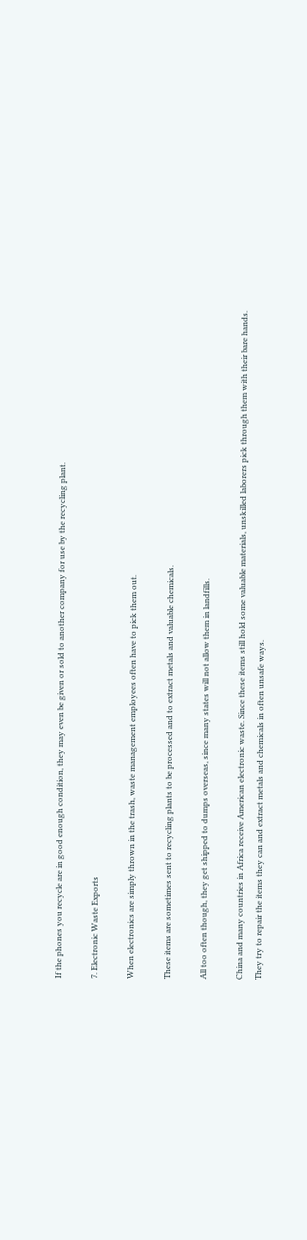If the phones you recycle are in good enough condition, they may even be given or sold to another company for use by the recycling plant.

7. Electronic Waste Exports

When electronics are simply thrown in the trash, waste management employees often have to pick them out.

These items are sometimes sent to recycling plants to be processed and to extract metals and valuable chemicals.

All too often though, they get shipped to dumps overseas, since many states will not allow them in landfills.

China and many countries in Africa receive American electronic waste. Since these items still hold some valuable materials, unskilled laborers pick through them with their bare hands. They try to repair the items they can and extract metals and chemicals in often unsafe ways.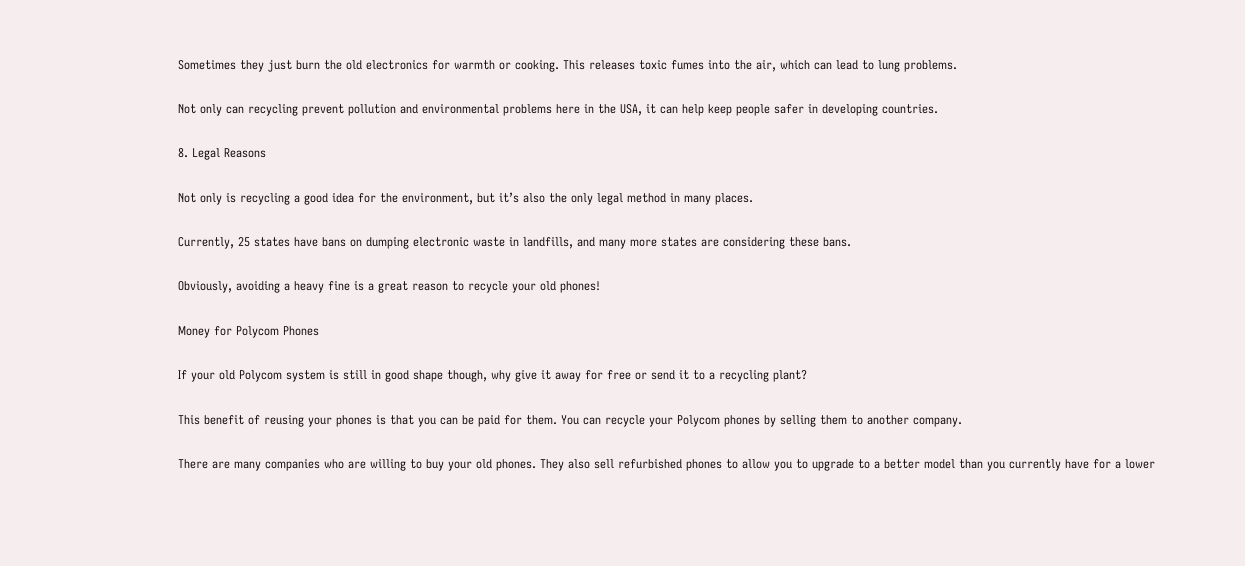Sometimes they just burn the old electronics for warmth or cooking. This releases toxic fumes into the air, which can lead to lung problems.

Not only can recycling prevent pollution and environmental problems here in the USA, it can help keep people safer in developing countries.

8. Legal Reasons

Not only is recycling a good idea for the environment, but it’s also the only legal method in many places.

Currently, 25 states have bans on dumping electronic waste in landfills, and many more states are considering these bans.

Obviously, avoiding a heavy fine is a great reason to recycle your old phones!

Money for Polycom Phones

If your old Polycom system is still in good shape though, why give it away for free or send it to a recycling plant?

This benefit of reusing your phones is that you can be paid for them. You can recycle your Polycom phones by selling them to another company.

There are many companies who are willing to buy your old phones. They also sell refurbished phones to allow you to upgrade to a better model than you currently have for a lower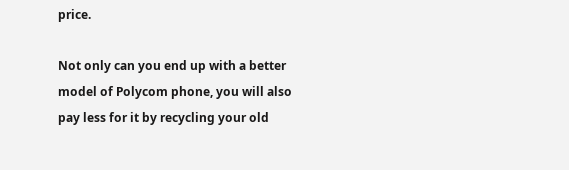price.

Not only can you end up with a better model of Polycom phone, you will also pay less for it by recycling your old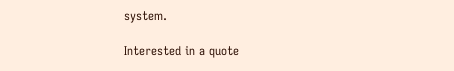system.

Interested in a quote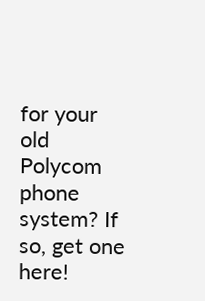for your old Polycom phone system? If so, get one here!